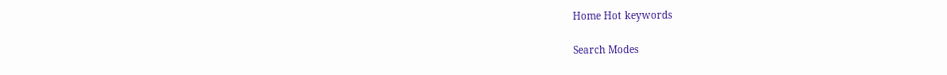Home Hot keywords

Search Modes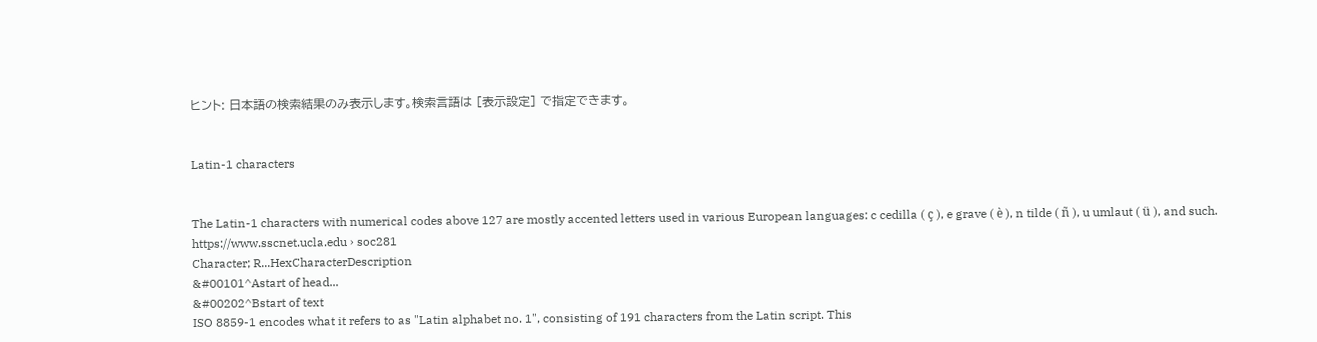ヒント: 日本語の検索結果のみ表示します。検索言語は [表示設定] で指定できます。


Latin-1 characters


The Latin-1 characters with numerical codes above 127 are mostly accented letters used in various European languages: c cedilla ( ç ), e grave ( è ), n tilde ( ñ ), u umlaut ( ü ), and such.
https://www.sscnet.ucla.edu › soc281
Character; R...HexCharacterDescription
&#00101^Astart of head...
&#00202^Bstart of text
ISO 8859-1 encodes what it refers to as "Latin alphabet no. 1", consisting of 191 characters from the Latin script. This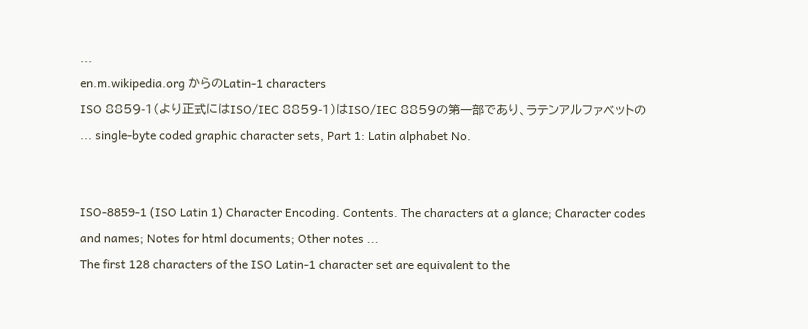...
en.m.wikipedia.org からのLatin-1 characters
ISO 8859-1(より正式にはISO/IEC 8859-1)はISO/IEC 8859の第一部であり、ラテンアルファベットの ... single-byte coded graphic character sets, Part 1: Latin alphabet No.


ISO-8859-1 (ISO Latin 1) Character Encoding. Contents. The characters at a glance; Character codes and names; Notes for html documents; Other notes ...
The first 128 characters of the ISO Latin-1 character set are equivalent to the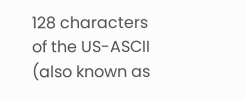128 characters of the US-ASCII (also known as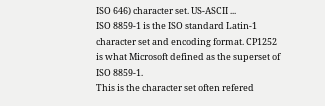ISO 646) character set. US-ASCII ...
ISO 8859-1 is the ISO standard Latin-1 character set and encoding format. CP1252 is what Microsoft defined as the superset of ISO 8859-1.
This is the character set often refered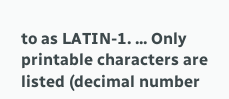to as LATIN-1. ... Only printable characters are listed (decimal number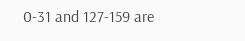0-31 and 127-159 are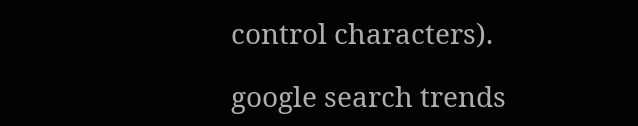control characters).

google search trends